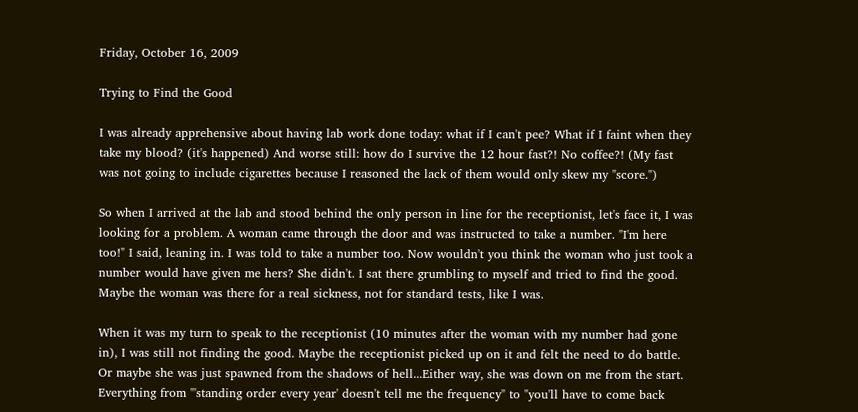Friday, October 16, 2009

Trying to Find the Good

I was already apprehensive about having lab work done today: what if I can't pee? What if I faint when they take my blood? (it's happened) And worse still: how do I survive the 12 hour fast?! No coffee?! (My fast was not going to include cigarettes because I reasoned the lack of them would only skew my "score.")

So when I arrived at the lab and stood behind the only person in line for the receptionist, let's face it, I was looking for a problem. A woman came through the door and was instructed to take a number. "I'm here too!" I said, leaning in. I was told to take a number too. Now wouldn't you think the woman who just took a number would have given me hers? She didn't. I sat there grumbling to myself and tried to find the good. Maybe the woman was there for a real sickness, not for standard tests, like I was.

When it was my turn to speak to the receptionist (10 minutes after the woman with my number had gone in), I was still not finding the good. Maybe the receptionist picked up on it and felt the need to do battle. Or maybe she was just spawned from the shadows of hell...Either way, she was down on me from the start. Everything from "'standing order every year' doesn't tell me the frequency" to "you'll have to come back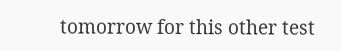tomorrow for this other test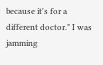because it's for a different doctor." I was jamming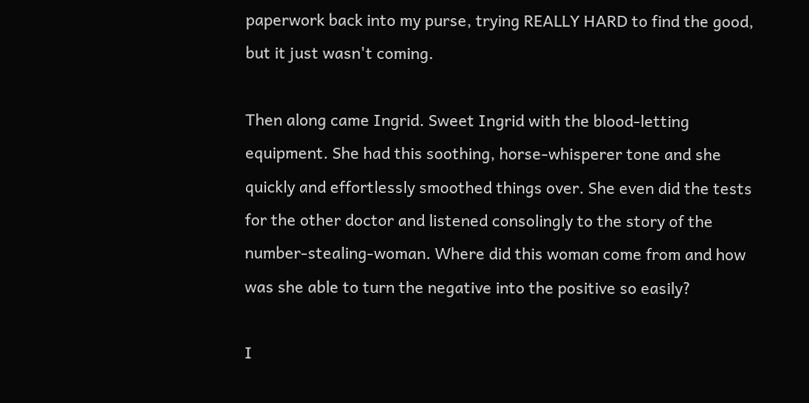paperwork back into my purse, trying REALLY HARD to find the good, but it just wasn't coming.

Then along came Ingrid. Sweet Ingrid with the blood-letting equipment. She had this soothing, horse-whisperer tone and she quickly and effortlessly smoothed things over. She even did the tests for the other doctor and listened consolingly to the story of the number-stealing-woman. Where did this woman come from and how was she able to turn the negative into the positive so easily?

I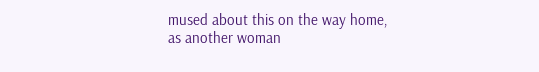mused about this on the way home, as another woman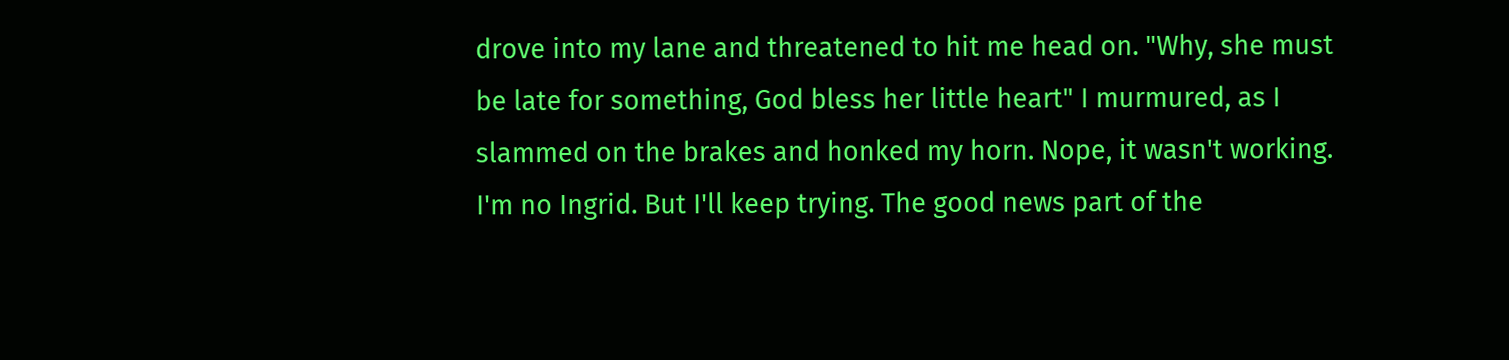drove into my lane and threatened to hit me head on. "Why, she must be late for something, God bless her little heart" I murmured, as I slammed on the brakes and honked my horn. Nope, it wasn't working. I'm no Ingrid. But I'll keep trying. The good news part of the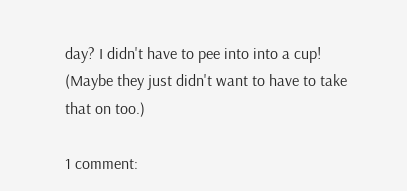day? I didn't have to pee into into a cup! (Maybe they just didn't want to have to take that on too.)

1 comment: